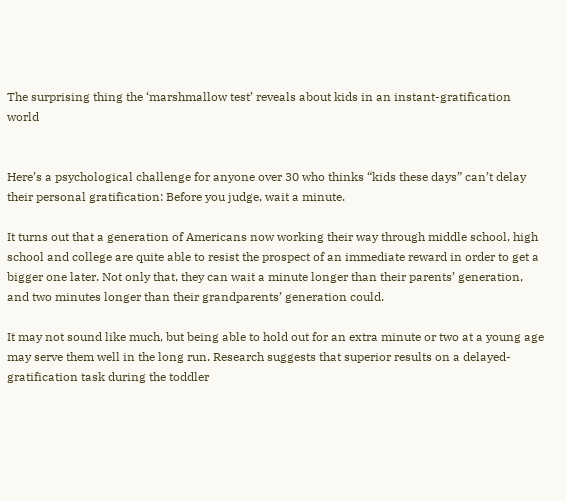The surprising thing the ‘marshmallow test’ reveals about kids in an instant-gratification world


Here’s a psychological challenge for anyone over 30 who thinks “kids these days” can’t delay their personal gratification: Before you judge, wait a minute.

It turns out that a generation of Americans now working their way through middle school, high school and college are quite able to resist the prospect of an immediate reward in order to get a bigger one later. Not only that, they can wait a minute longer than their parents’ generation, and two minutes longer than their grandparents’ generation could.

It may not sound like much, but being able to hold out for an extra minute or two at a young age may serve them well in the long run. Research suggests that superior results on a delayed-gratification task during the toddler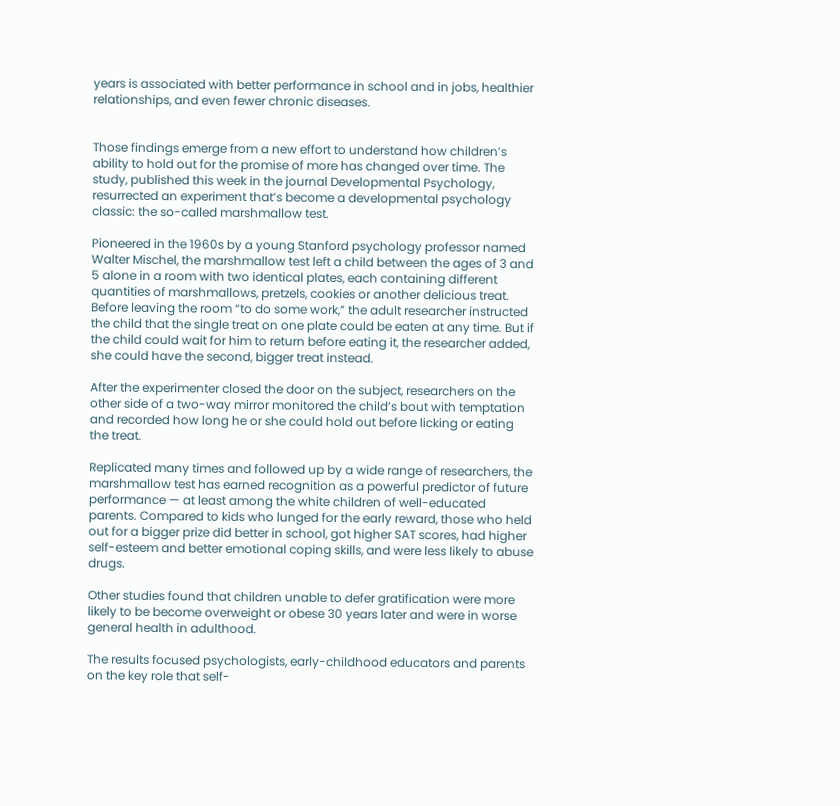years is associated with better performance in school and in jobs, healthier relationships, and even fewer chronic diseases.


Those findings emerge from a new effort to understand how children’s ability to hold out for the promise of more has changed over time. The study, published this week in the journal Developmental Psychology, resurrected an experiment that’s become a developmental psychology classic: the so-called marshmallow test.

Pioneered in the 1960s by a young Stanford psychology professor named Walter Mischel, the marshmallow test left a child between the ages of 3 and 5 alone in a room with two identical plates, each containing different quantities of marshmallows, pretzels, cookies or another delicious treat. Before leaving the room “to do some work,” the adult researcher instructed the child that the single treat on one plate could be eaten at any time. But if the child could wait for him to return before eating it, the researcher added, she could have the second, bigger treat instead.

After the experimenter closed the door on the subject, researchers on the other side of a two-way mirror monitored the child’s bout with temptation and recorded how long he or she could hold out before licking or eating the treat.

Replicated many times and followed up by a wide range of researchers, the marshmallow test has earned recognition as a powerful predictor of future performance — at least among the white children of well-educated parents. Compared to kids who lunged for the early reward, those who held out for a bigger prize did better in school, got higher SAT scores, had higher self-esteem and better emotional coping skills, and were less likely to abuse drugs.

Other studies found that children unable to defer gratification were more likely to be become overweight or obese 30 years later and were in worse general health in adulthood.

The results focused psychologists, early-childhood educators and parents on the key role that self-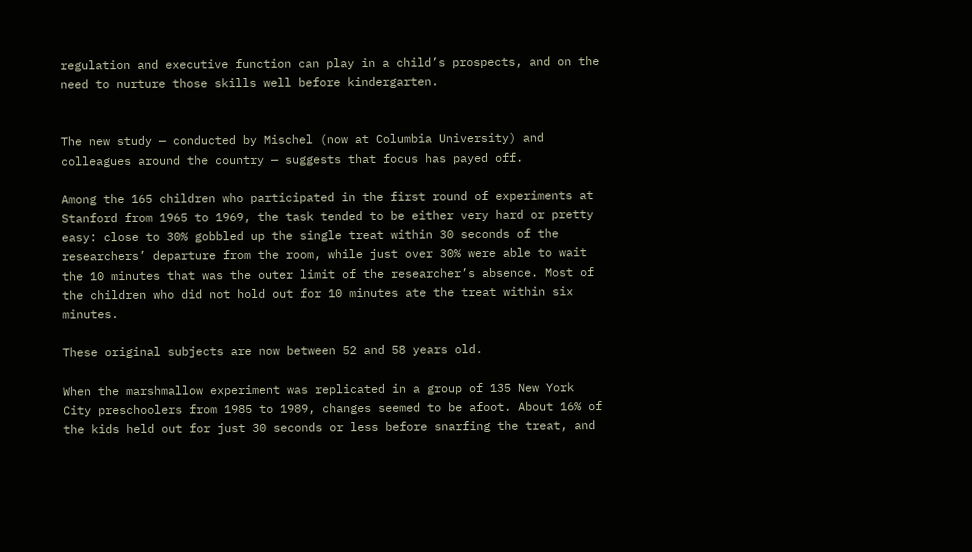regulation and executive function can play in a child’s prospects, and on the need to nurture those skills well before kindergarten.


The new study — conducted by Mischel (now at Columbia University) and colleagues around the country — suggests that focus has payed off.

Among the 165 children who participated in the first round of experiments at Stanford from 1965 to 1969, the task tended to be either very hard or pretty easy: close to 30% gobbled up the single treat within 30 seconds of the researchers’ departure from the room, while just over 30% were able to wait the 10 minutes that was the outer limit of the researcher’s absence. Most of the children who did not hold out for 10 minutes ate the treat within six minutes.

These original subjects are now between 52 and 58 years old.

When the marshmallow experiment was replicated in a group of 135 New York City preschoolers from 1985 to 1989, changes seemed to be afoot. About 16% of the kids held out for just 30 seconds or less before snarfing the treat, and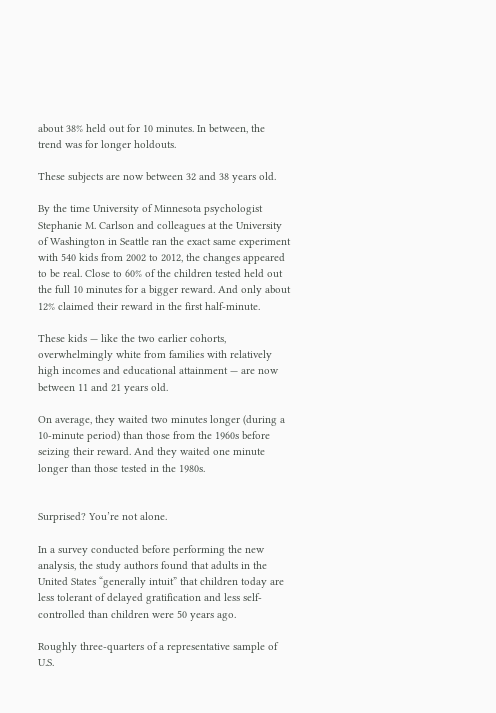about 38% held out for 10 minutes. In between, the trend was for longer holdouts.

These subjects are now between 32 and 38 years old.

By the time University of Minnesota psychologist Stephanie M. Carlson and colleagues at the University of Washington in Seattle ran the exact same experiment with 540 kids from 2002 to 2012, the changes appeared to be real. Close to 60% of the children tested held out the full 10 minutes for a bigger reward. And only about 12% claimed their reward in the first half-minute.

These kids — like the two earlier cohorts, overwhelmingly white from families with relatively high incomes and educational attainment — are now between 11 and 21 years old.

On average, they waited two minutes longer (during a 10-minute period) than those from the 1960s before seizing their reward. And they waited one minute longer than those tested in the 1980s.


Surprised? You’re not alone.

In a survey conducted before performing the new analysis, the study authors found that adults in the United States “generally intuit” that children today are less tolerant of delayed gratification and less self-controlled than children were 50 years ago.

Roughly three-quarters of a representative sample of U.S.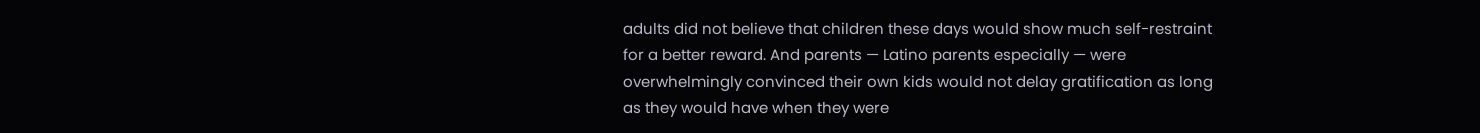adults did not believe that children these days would show much self-restraint for a better reward. And parents — Latino parents especially — were overwhelmingly convinced their own kids would not delay gratification as long as they would have when they were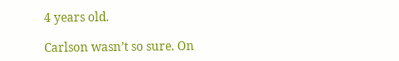4 years old.

Carlson wasn’t so sure. On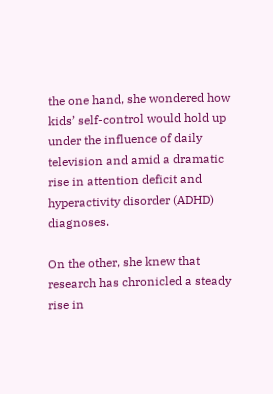the one hand, she wondered how kids’ self-control would hold up under the influence of daily television and amid a dramatic rise in attention deficit and hyperactivity disorder (ADHD) diagnoses.

On the other, she knew that research has chronicled a steady rise in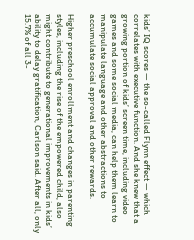kids’ IQ scores — the so-called Flynn effect — which correlates with executive function. And she knew that a growing portion of kids’ screen time, including video games and some social media, can help them learn to manipulate language and other abstractions to accumulate social approval and other rewards.

Higher preschool enrollment and changes in parenting styles, including the rise of the empowered child, also might contribute to generational improvements in kids’ ability to delay gratification, Carlson said. After all, only 15.7% of all 3-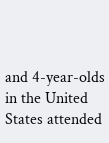and 4-year-olds in the United States attended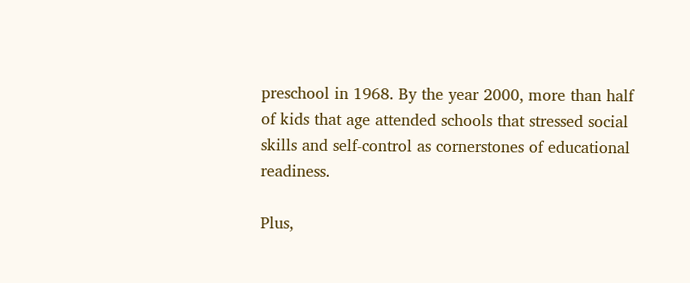preschool in 1968. By the year 2000, more than half of kids that age attended schools that stressed social skills and self-control as cornerstones of educational readiness.

Plus,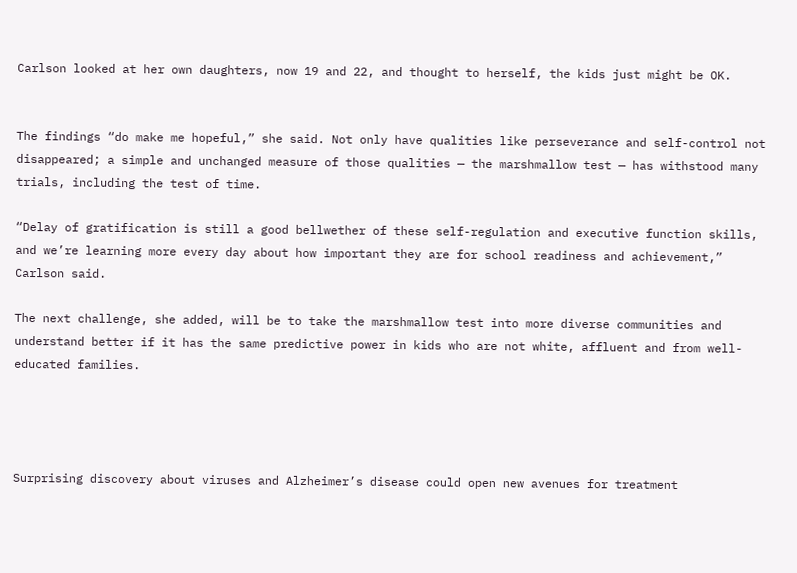Carlson looked at her own daughters, now 19 and 22, and thought to herself, the kids just might be OK.


The findings “do make me hopeful,” she said. Not only have qualities like perseverance and self-control not disappeared; a simple and unchanged measure of those qualities — the marshmallow test — has withstood many trials, including the test of time.

“Delay of gratification is still a good bellwether of these self-regulation and executive function skills, and we’re learning more every day about how important they are for school readiness and achievement,” Carlson said.

The next challenge, she added, will be to take the marshmallow test into more diverse communities and understand better if it has the same predictive power in kids who are not white, affluent and from well-educated families.




Surprising discovery about viruses and Alzheimer’s disease could open new avenues for treatment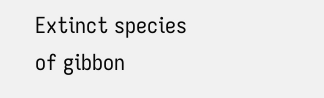Extinct species of gibbon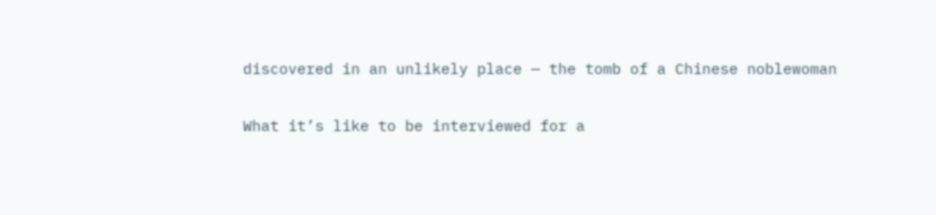discovered in an unlikely place — the tomb of a Chinese noblewoman

What it’s like to be interviewed for a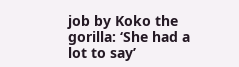job by Koko the gorilla: ‘She had a lot to say’